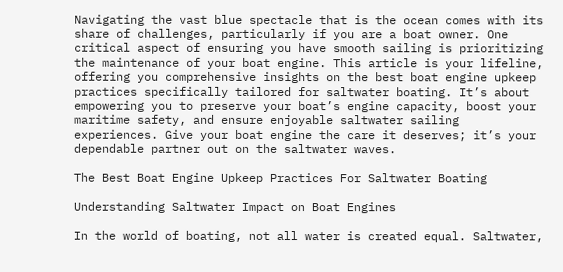Navigating the vast blue spectacle that is the ocean comes with its share of challenges, particularly if you are a boat owner. One critical aspect of ensuring you have smooth sailing is prioritizing the maintenance of your boat engine. This article is your lifeline, offering you comprehensive insights on the best boat engine upkeep practices specifically tailored for saltwater boating. It’s about empowering you to preserve your boat’s engine capacity, boost your maritime safety, and ensure enjoyable saltwater sailing experiences. Give your boat engine the care it deserves; it’s your dependable partner out on the saltwater waves.

The Best Boat Engine Upkeep Practices For Saltwater Boating

Understanding Saltwater Impact on Boat Engines

In the world of boating, not all water is created equal. Saltwater,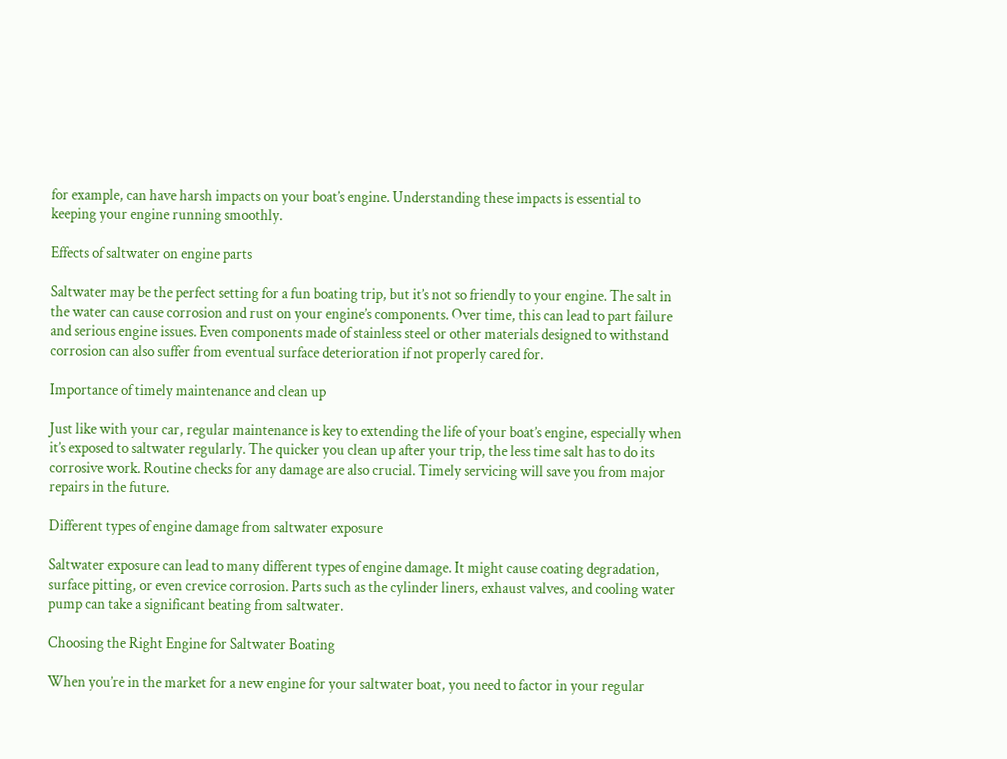for example, can have harsh impacts on your boat’s engine. Understanding these impacts is essential to keeping your engine running smoothly.

Effects of saltwater on engine parts

Saltwater may be the perfect setting for a fun boating trip, but it’s not so friendly to your engine. The salt in the water can cause corrosion and rust on your engine’s components. Over time, this can lead to part failure and serious engine issues. Even components made of stainless steel or other materials designed to withstand corrosion can also suffer from eventual surface deterioration if not properly cared for.

Importance of timely maintenance and clean up

Just like with your car, regular maintenance is key to extending the life of your boat’s engine, especially when it’s exposed to saltwater regularly. The quicker you clean up after your trip, the less time salt has to do its corrosive work. Routine checks for any damage are also crucial. Timely servicing will save you from major repairs in the future.

Different types of engine damage from saltwater exposure

Saltwater exposure can lead to many different types of engine damage. It might cause coating degradation, surface pitting, or even crevice corrosion. Parts such as the cylinder liners, exhaust valves, and cooling water pump can take a significant beating from saltwater.

Choosing the Right Engine for Saltwater Boating

When you’re in the market for a new engine for your saltwater boat, you need to factor in your regular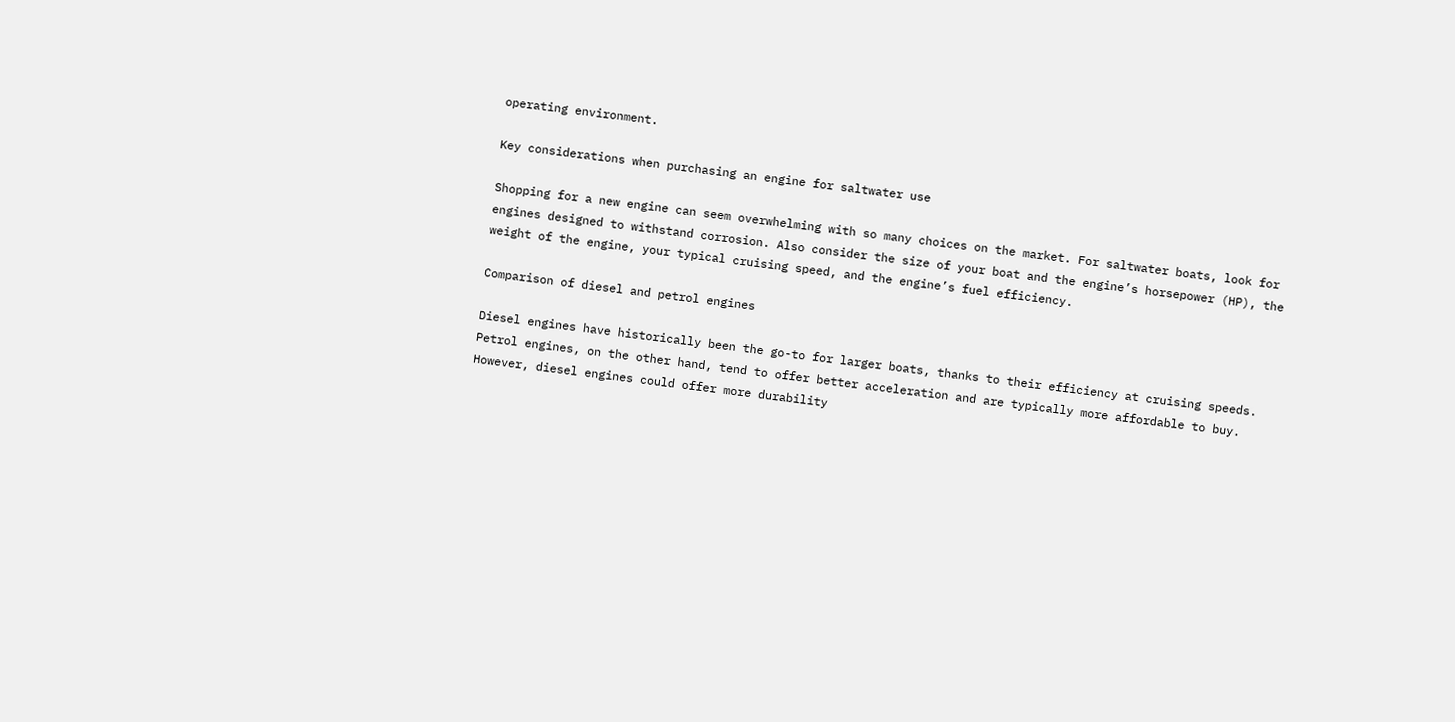operating environment.

Key considerations when purchasing an engine for saltwater use

Shopping for a new engine can seem overwhelming with so many choices on the market. For saltwater boats, look for engines designed to withstand corrosion. Also consider the size of your boat and the engine’s horsepower (HP), the weight of the engine, your typical cruising speed, and the engine’s fuel efficiency.

Comparison of diesel and petrol engines

Diesel engines have historically been the go-to for larger boats, thanks to their efficiency at cruising speeds. Petrol engines, on the other hand, tend to offer better acceleration and are typically more affordable to buy. However, diesel engines could offer more durability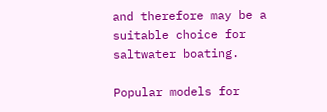and therefore may be a suitable choice for saltwater boating.

Popular models for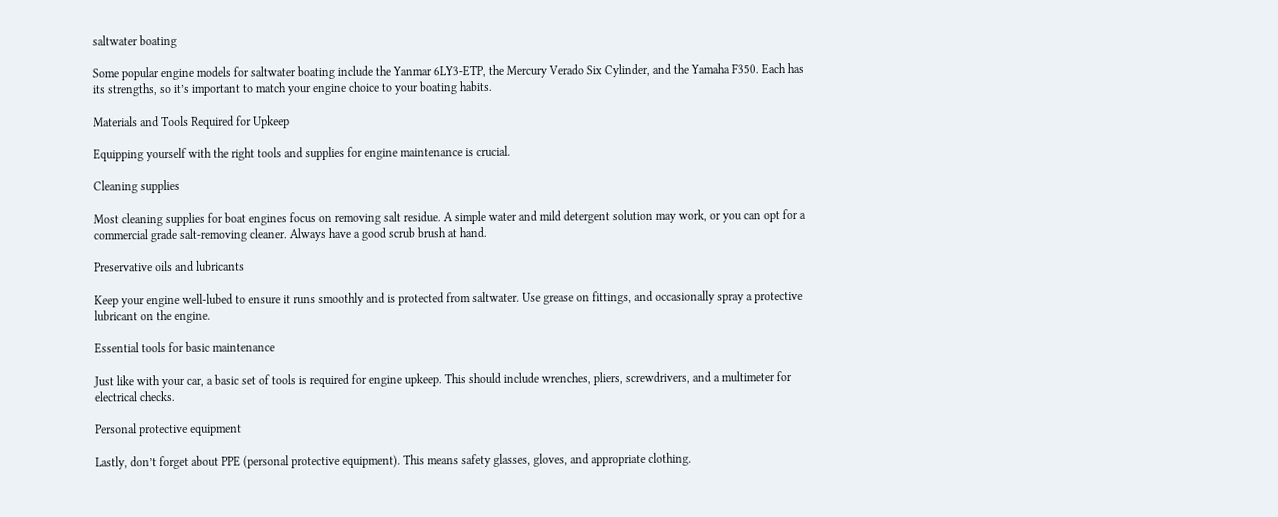saltwater boating

Some popular engine models for saltwater boating include the Yanmar 6LY3-ETP, the Mercury Verado Six Cylinder, and the Yamaha F350. Each has its strengths, so it’s important to match your engine choice to your boating habits.

Materials and Tools Required for Upkeep

Equipping yourself with the right tools and supplies for engine maintenance is crucial.

Cleaning supplies

Most cleaning supplies for boat engines focus on removing salt residue. A simple water and mild detergent solution may work, or you can opt for a commercial grade salt-removing cleaner. Always have a good scrub brush at hand.

Preservative oils and lubricants

Keep your engine well-lubed to ensure it runs smoothly and is protected from saltwater. Use grease on fittings, and occasionally spray a protective lubricant on the engine.

Essential tools for basic maintenance

Just like with your car, a basic set of tools is required for engine upkeep. This should include wrenches, pliers, screwdrivers, and a multimeter for electrical checks.

Personal protective equipment

Lastly, don’t forget about PPE (personal protective equipment). This means safety glasses, gloves, and appropriate clothing.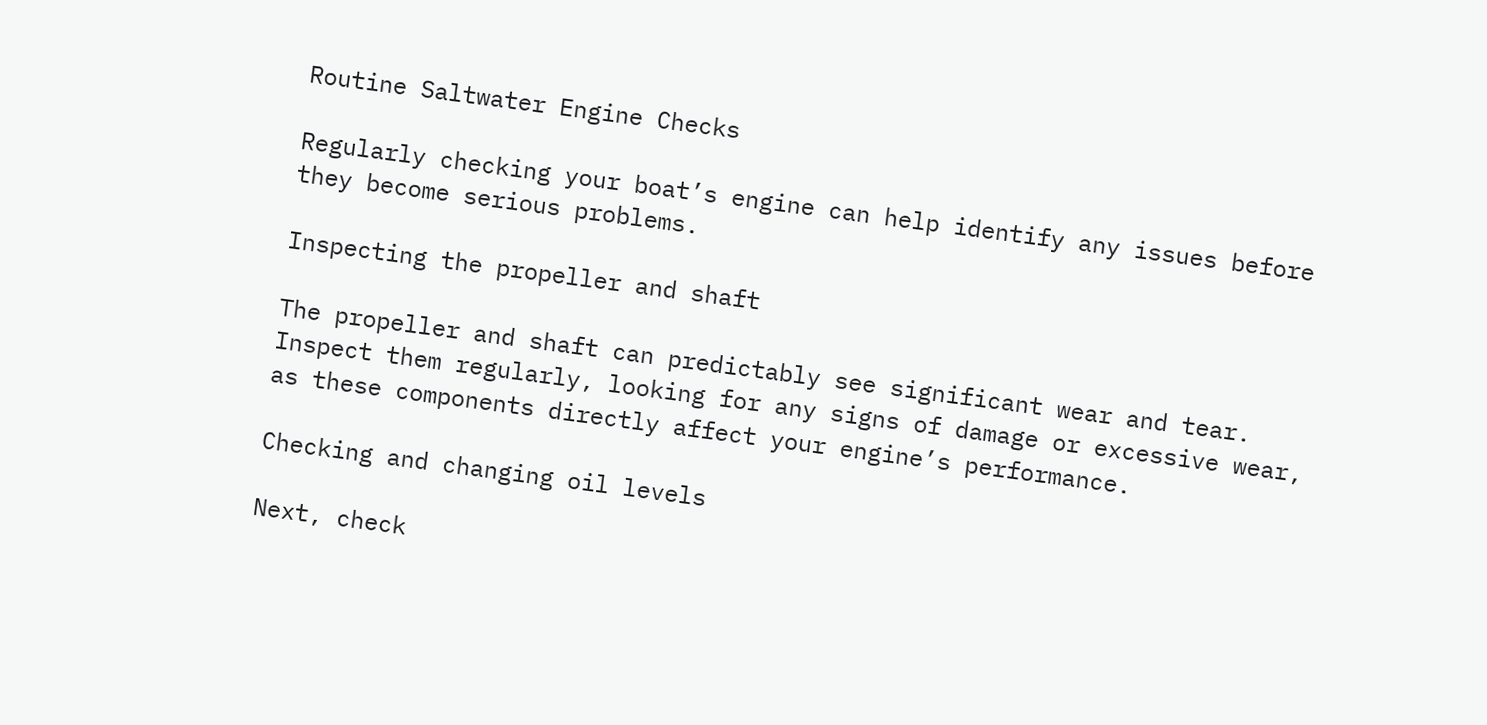Routine Saltwater Engine Checks

Regularly checking your boat’s engine can help identify any issues before they become serious problems.

Inspecting the propeller and shaft

The propeller and shaft can predictably see significant wear and tear. Inspect them regularly, looking for any signs of damage or excessive wear, as these components directly affect your engine’s performance.

Checking and changing oil levels

Next, check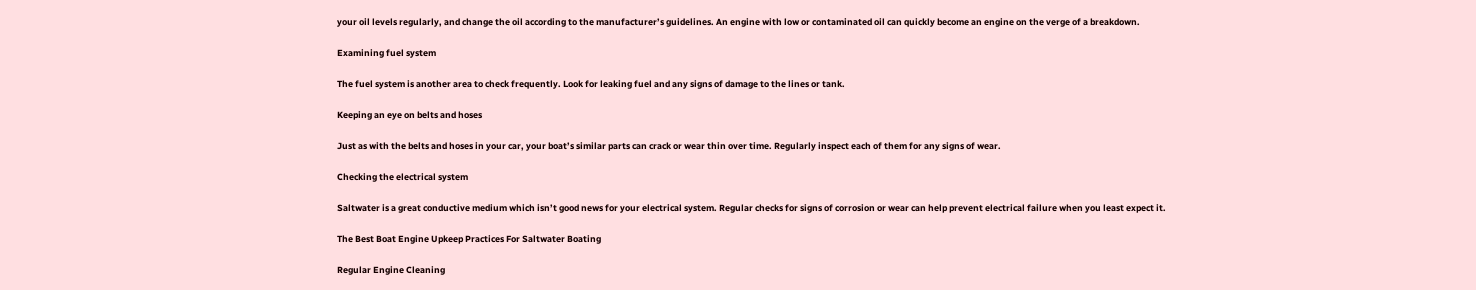your oil levels regularly, and change the oil according to the manufacturer’s guidelines. An engine with low or contaminated oil can quickly become an engine on the verge of a breakdown.

Examining fuel system

The fuel system is another area to check frequently. Look for leaking fuel and any signs of damage to the lines or tank.

Keeping an eye on belts and hoses

Just as with the belts and hoses in your car, your boat’s similar parts can crack or wear thin over time. Regularly inspect each of them for any signs of wear.

Checking the electrical system

Saltwater is a great conductive medium which isn’t good news for your electrical system. Regular checks for signs of corrosion or wear can help prevent electrical failure when you least expect it.

The Best Boat Engine Upkeep Practices For Saltwater Boating

Regular Engine Cleaning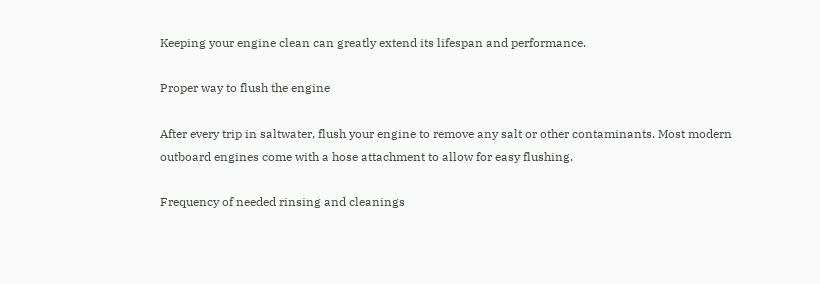Keeping your engine clean can greatly extend its lifespan and performance.

Proper way to flush the engine

After every trip in saltwater, flush your engine to remove any salt or other contaminants. Most modern outboard engines come with a hose attachment to allow for easy flushing.

Frequency of needed rinsing and cleanings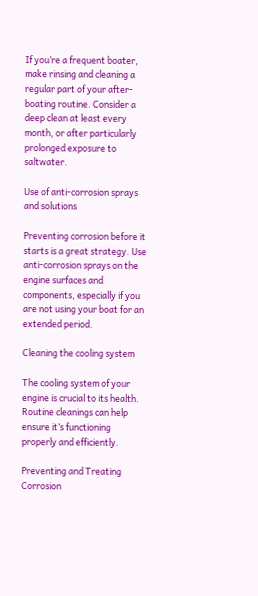If you’re a frequent boater, make rinsing and cleaning a regular part of your after-boating routine. Consider a deep clean at least every month, or after particularly prolonged exposure to saltwater.

Use of anti-corrosion sprays and solutions

Preventing corrosion before it starts is a great strategy. Use anti-corrosion sprays on the engine surfaces and components, especially if you are not using your boat for an extended period.

Cleaning the cooling system

The cooling system of your engine is crucial to its health. Routine cleanings can help ensure it’s functioning properly and efficiently.

Preventing and Treating Corrosion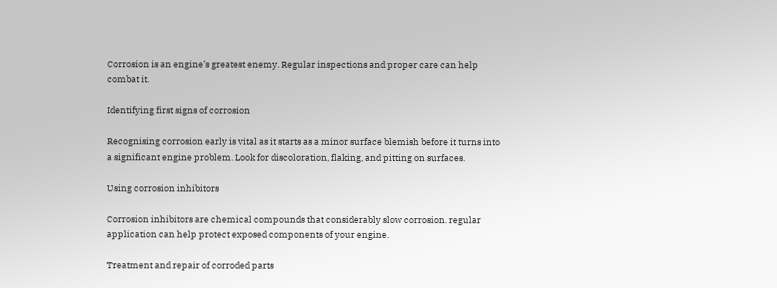Corrosion is an engine’s greatest enemy. Regular inspections and proper care can help combat it.

Identifying first signs of corrosion

Recognising corrosion early is vital as it starts as a minor surface blemish before it turns into a significant engine problem. Look for discoloration, flaking, and pitting on surfaces.

Using corrosion inhibitors

Corrosion inhibitors are chemical compounds that considerably slow corrosion. regular application can help protect exposed components of your engine.

Treatment and repair of corroded parts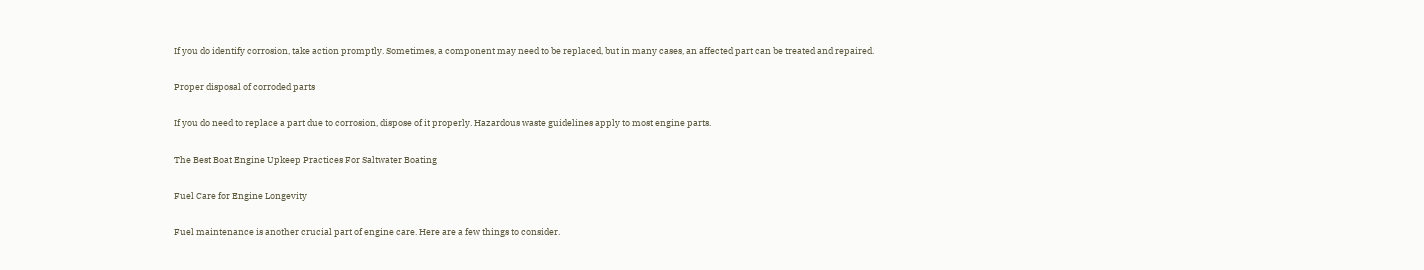If you do identify corrosion, take action promptly. Sometimes, a component may need to be replaced, but in many cases, an affected part can be treated and repaired.

Proper disposal of corroded parts

If you do need to replace a part due to corrosion, dispose of it properly. Hazardous waste guidelines apply to most engine parts.

The Best Boat Engine Upkeep Practices For Saltwater Boating

Fuel Care for Engine Longevity

Fuel maintenance is another crucial part of engine care. Here are a few things to consider.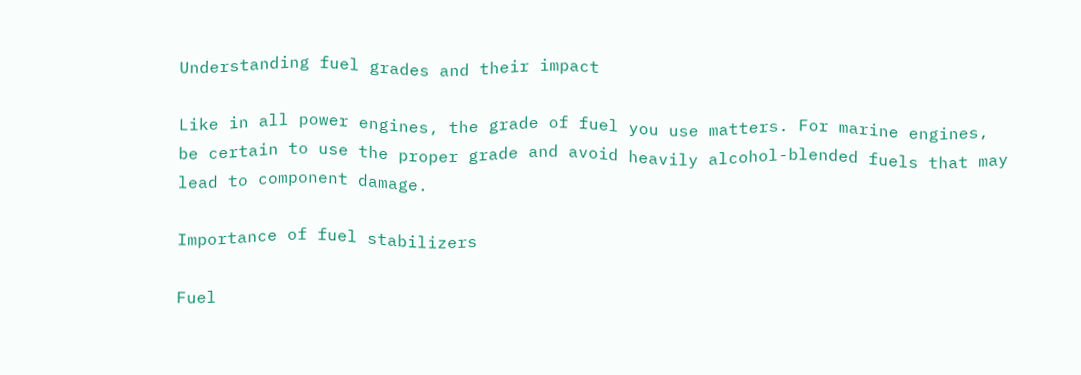Understanding fuel grades and their impact

Like in all power engines, the grade of fuel you use matters. For marine engines, be certain to use the proper grade and avoid heavily alcohol-blended fuels that may lead to component damage.

Importance of fuel stabilizers

Fuel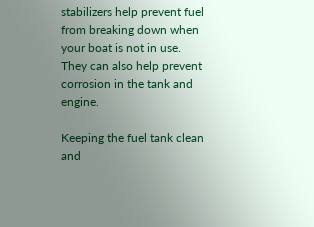stabilizers help prevent fuel from breaking down when your boat is not in use. They can also help prevent corrosion in the tank and engine.

Keeping the fuel tank clean and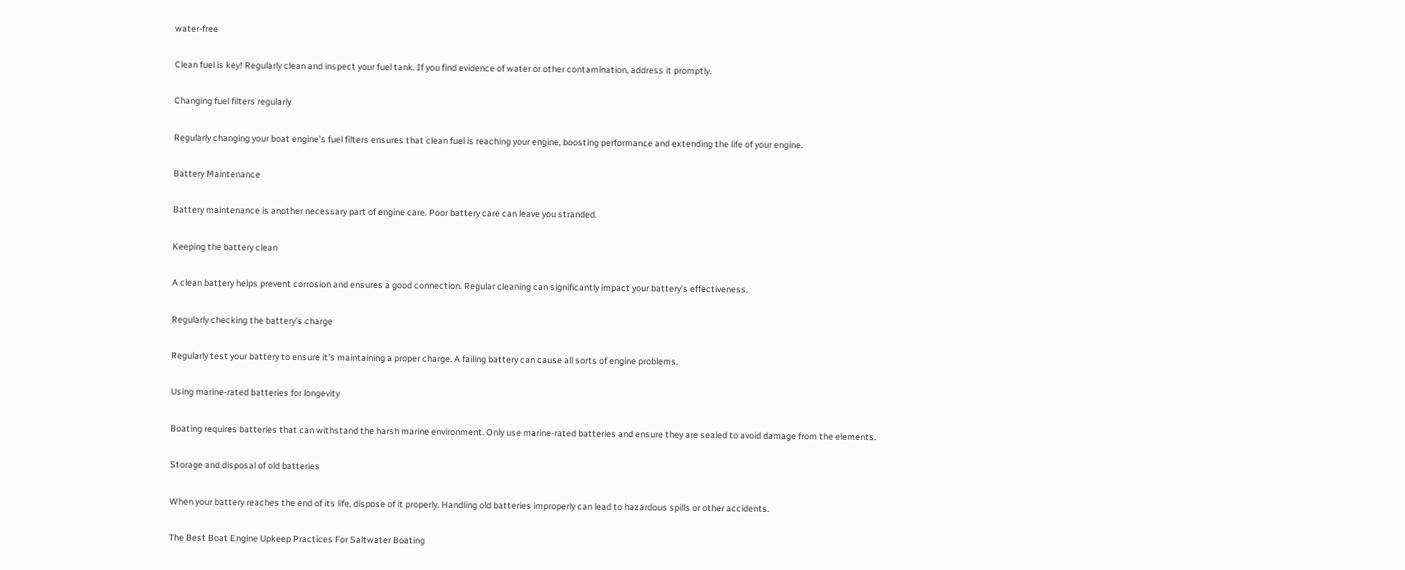water-free

Clean fuel is key! Regularly clean and inspect your fuel tank. If you find evidence of water or other contamination, address it promptly.

Changing fuel filters regularly

Regularly changing your boat engine’s fuel filters ensures that clean fuel is reaching your engine, boosting performance and extending the life of your engine.

Battery Maintenance

Battery maintenance is another necessary part of engine care. Poor battery care can leave you stranded.

Keeping the battery clean

A clean battery helps prevent corrosion and ensures a good connection. Regular cleaning can significantly impact your battery’s effectiveness.

Regularly checking the battery’s charge

Regularly test your battery to ensure it’s maintaining a proper charge. A failing battery can cause all sorts of engine problems.

Using marine-rated batteries for longevity

Boating requires batteries that can withstand the harsh marine environment. Only use marine-rated batteries and ensure they are sealed to avoid damage from the elements.

Storage and disposal of old batteries

When your battery reaches the end of its life, dispose of it properly. Handling old batteries improperly can lead to hazardous spills or other accidents.

The Best Boat Engine Upkeep Practices For Saltwater Boating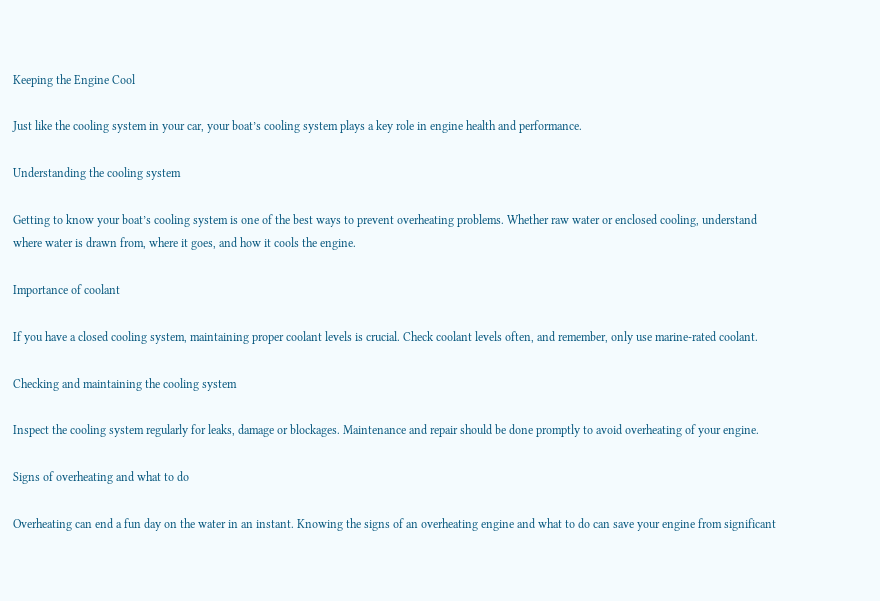Keeping the Engine Cool

Just like the cooling system in your car, your boat’s cooling system plays a key role in engine health and performance.

Understanding the cooling system

Getting to know your boat’s cooling system is one of the best ways to prevent overheating problems. Whether raw water or enclosed cooling, understand where water is drawn from, where it goes, and how it cools the engine.

Importance of coolant

If you have a closed cooling system, maintaining proper coolant levels is crucial. Check coolant levels often, and remember, only use marine-rated coolant.

Checking and maintaining the cooling system

Inspect the cooling system regularly for leaks, damage or blockages. Maintenance and repair should be done promptly to avoid overheating of your engine.

Signs of overheating and what to do

Overheating can end a fun day on the water in an instant. Knowing the signs of an overheating engine and what to do can save your engine from significant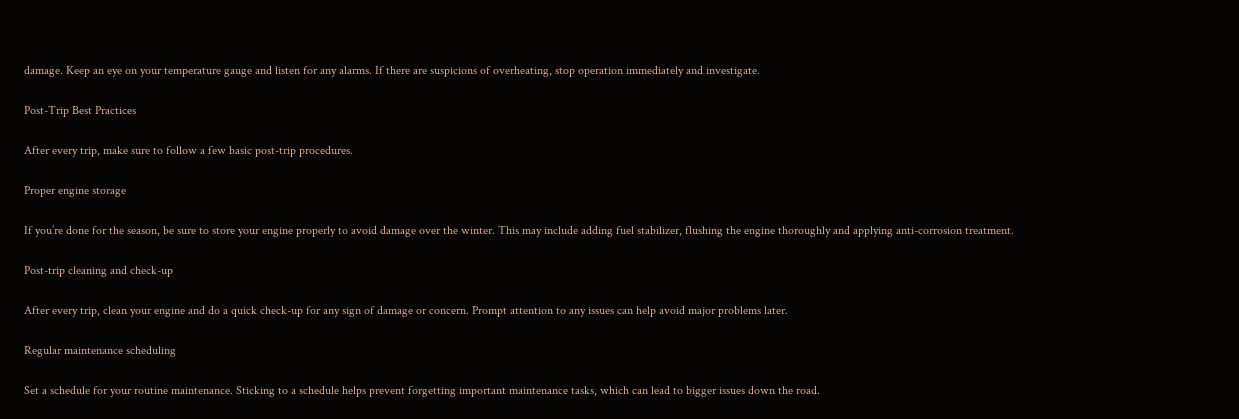damage. Keep an eye on your temperature gauge and listen for any alarms. If there are suspicions of overheating, stop operation immediately and investigate.

Post-Trip Best Practices

After every trip, make sure to follow a few basic post-trip procedures.

Proper engine storage

If you’re done for the season, be sure to store your engine properly to avoid damage over the winter. This may include adding fuel stabilizer, flushing the engine thoroughly and applying anti-corrosion treatment.

Post-trip cleaning and check-up

After every trip, clean your engine and do a quick check-up for any sign of damage or concern. Prompt attention to any issues can help avoid major problems later.

Regular maintenance scheduling

Set a schedule for your routine maintenance. Sticking to a schedule helps prevent forgetting important maintenance tasks, which can lead to bigger issues down the road.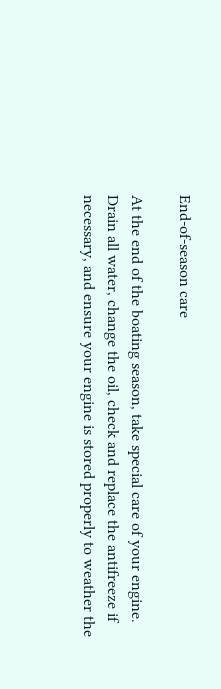End-of-season care

At the end of the boating season, take special care of your engine. Drain all water, change the oil, check and replace the antifreeze if necessary, and ensure your engine is stored properly to weather the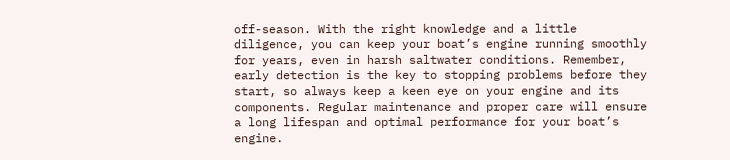off-season. With the right knowledge and a little diligence, you can keep your boat’s engine running smoothly for years, even in harsh saltwater conditions. Remember, early detection is the key to stopping problems before they start, so always keep a keen eye on your engine and its components. Regular maintenance and proper care will ensure a long lifespan and optimal performance for your boat’s engine.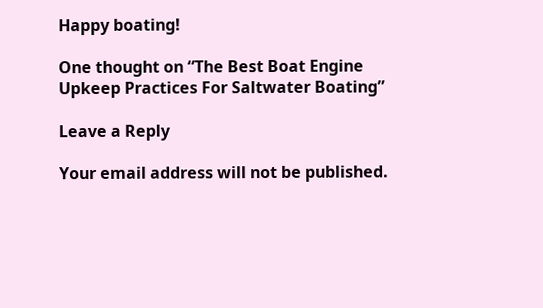Happy boating!

One thought on “The Best Boat Engine Upkeep Practices For Saltwater Boating”

Leave a Reply

Your email address will not be published.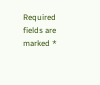Required fields are marked *